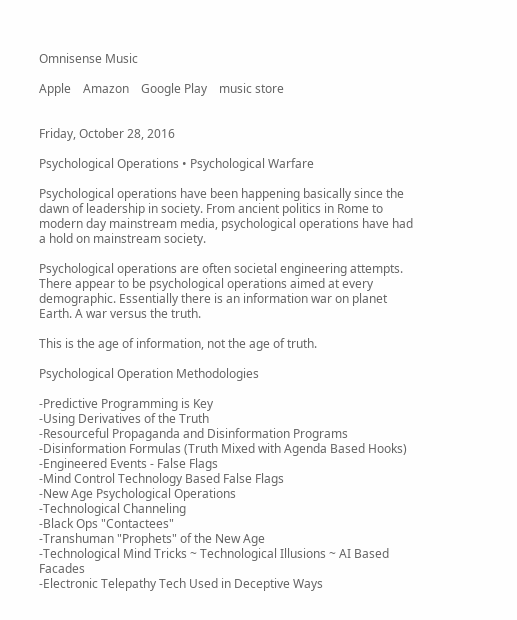Omnisense Music

Apple    Amazon    Google Play    music store


Friday, October 28, 2016

Psychological Operations • Psychological Warfare

Psychological operations have been happening basically since the dawn of leadership in society. From ancient politics in Rome to modern day mainstream media, psychological operations have had a hold on mainstream society.

Psychological operations are often societal engineering attempts. There appear to be psychological operations aimed at every demographic. Essentially there is an information war on planet Earth. A war versus the truth.

This is the age of information, not the age of truth.

Psychological Operation Methodologies

-Predictive Programming is Key
-Using Derivatives of the Truth
-Resourceful Propaganda and Disinformation Programs
-Disinformation Formulas (Truth Mixed with Agenda Based Hooks)
-Engineered Events - False Flags
-Mind Control Technology Based False Flags
-New Age Psychological Operations
-Technological Channeling
-Black Ops "Contactees"
-Transhuman "Prophets" of the New Age
-Technological Mind Tricks ~ Technological Illusions ~ AI Based Facades
-Electronic Telepathy Tech Used in Deceptive Ways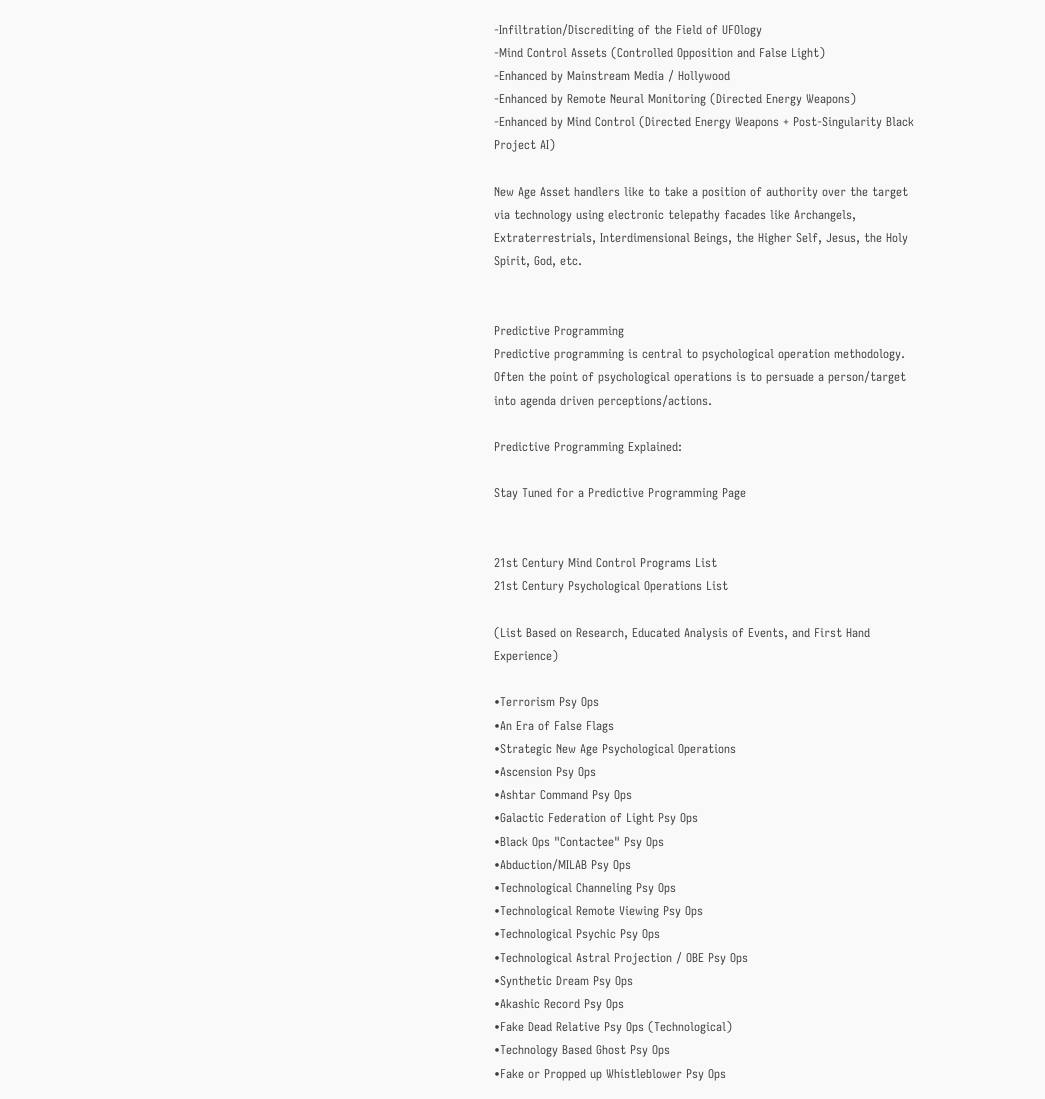-Infiltration/Discrediting of the Field of UFOlogy
-Mind Control Assets (Controlled Opposition and False Light)
-Enhanced by Mainstream Media / Hollywood
-Enhanced by Remote Neural Monitoring (Directed Energy Weapons)
-Enhanced by Mind Control (Directed Energy Weapons + Post-Singularity Black Project AI)

New Age Asset handlers like to take a position of authority over the target via technology using electronic telepathy facades like Archangels, Extraterrestrials, Interdimensional Beings, the Higher Self, Jesus, the Holy Spirit, God, etc.


Predictive Programming
Predictive programming is central to psychological operation methodology. Often the point of psychological operations is to persuade a person/target into agenda driven perceptions/actions.

Predictive Programming Explained:

Stay Tuned for a Predictive Programming Page


21st Century Mind Control Programs List
21st Century Psychological Operations List

(List Based on Research, Educated Analysis of Events, and First Hand Experience)

•Terrorism Psy Ops
•An Era of False Flags
•Strategic New Age Psychological Operations
•Ascension Psy Ops
•Ashtar Command Psy Ops
•Galactic Federation of Light Psy Ops
•Black Ops "Contactee" Psy Ops
•Abduction/MILAB Psy Ops
•Technological Channeling Psy Ops
•Technological Remote Viewing Psy Ops
•Technological Psychic Psy Ops
•Technological Astral Projection / OBE Psy Ops
•Synthetic Dream Psy Ops
•Akashic Record Psy Ops
•Fake Dead Relative Psy Ops (Technological)
•Technology Based Ghost Psy Ops
•Fake or Propped up Whistleblower Psy Ops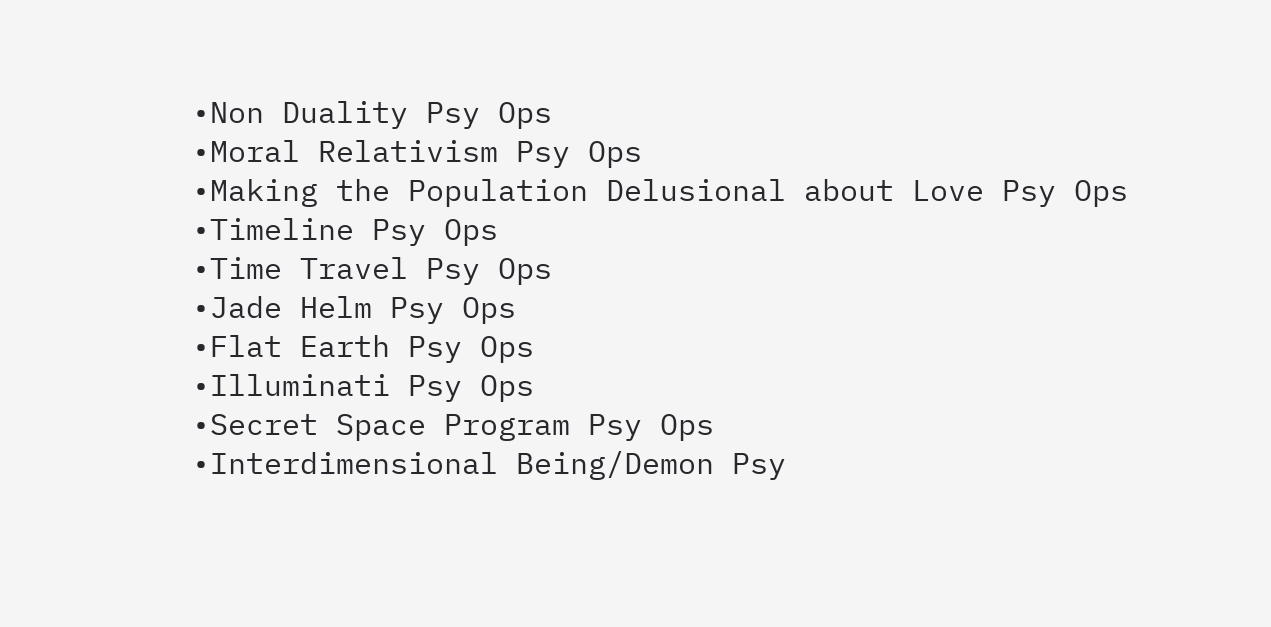•Non Duality Psy Ops
•Moral Relativism Psy Ops
•Making the Population Delusional about Love Psy Ops
•Timeline Psy Ops
•Time Travel Psy Ops
•Jade Helm Psy Ops
•Flat Earth Psy Ops
•Illuminati Psy Ops
•Secret Space Program Psy Ops
•Interdimensional Being/Demon Psy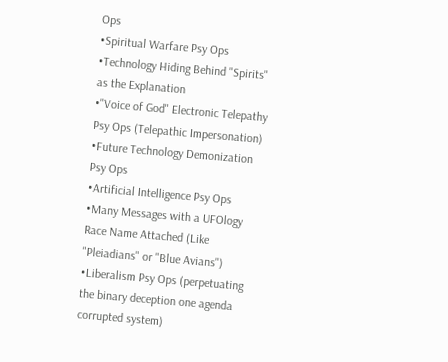Ops
•Spiritual Warfare Psy Ops
•Technology Hiding Behind "Spirits" as the Explanation
•"Voice of God" Electronic Telepathy Psy Ops (Telepathic Impersonation)
•Future Technology Demonization Psy Ops
•Artificial Intelligence Psy Ops
•Many Messages with a UFOlogy Race Name Attached (Like "Pleiadians" or "Blue Avians")
•Liberalism Psy Ops (perpetuating the binary deception one agenda corrupted system)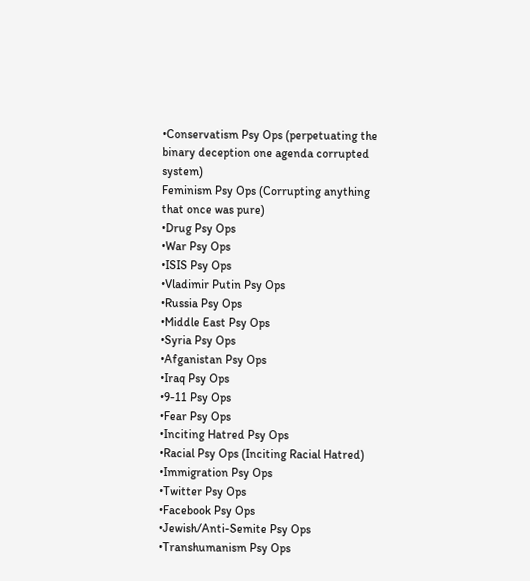•Conservatism Psy Ops (perpetuating the binary deception one agenda corrupted system)
Feminism Psy Ops (Corrupting anything that once was pure)
•Drug Psy Ops
•War Psy Ops
•ISIS Psy Ops
•Vladimir Putin Psy Ops
•Russia Psy Ops
•Middle East Psy Ops
•Syria Psy Ops
•Afganistan Psy Ops
•Iraq Psy Ops
•9-11 Psy Ops
•Fear Psy Ops
•Inciting Hatred Psy Ops
•Racial Psy Ops (Inciting Racial Hatred)
•Immigration Psy Ops
•Twitter Psy Ops
•Facebook Psy Ops
•Jewish/Anti-Semite Psy Ops
•Transhumanism Psy Ops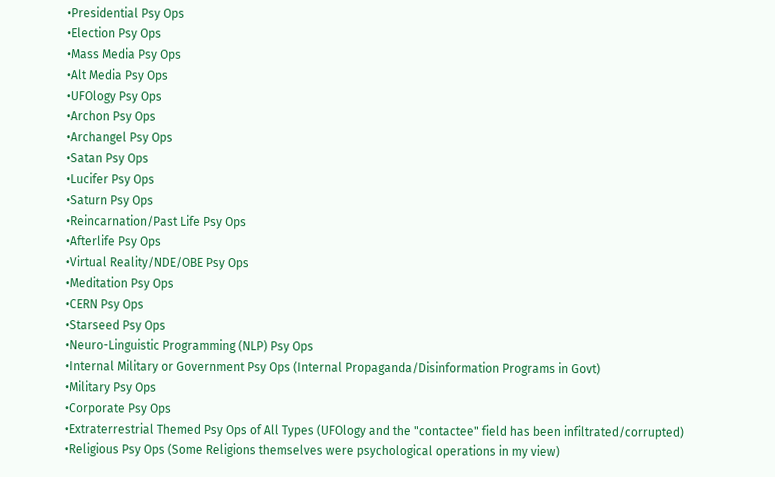•Presidential Psy Ops
•Election Psy Ops
•Mass Media Psy Ops
•Alt Media Psy Ops
•UFOlogy Psy Ops
•Archon Psy Ops
•Archangel Psy Ops
•Satan Psy Ops
•Lucifer Psy Ops
•Saturn Psy Ops
•Reincarnation/Past Life Psy Ops
•Afterlife Psy Ops
•Virtual Reality/NDE/OBE Psy Ops
•Meditation Psy Ops
•CERN Psy Ops
•Starseed Psy Ops
•Neuro-Linguistic Programming (NLP) Psy Ops
•Internal Military or Government Psy Ops (Internal Propaganda/Disinformation Programs in Govt)
•Military Psy Ops
•Corporate Psy Ops
•Extraterrestrial Themed Psy Ops of All Types (UFOlogy and the "contactee" field has been infiltrated/corrupted)
•Religious Psy Ops (Some Religions themselves were psychological operations in my view)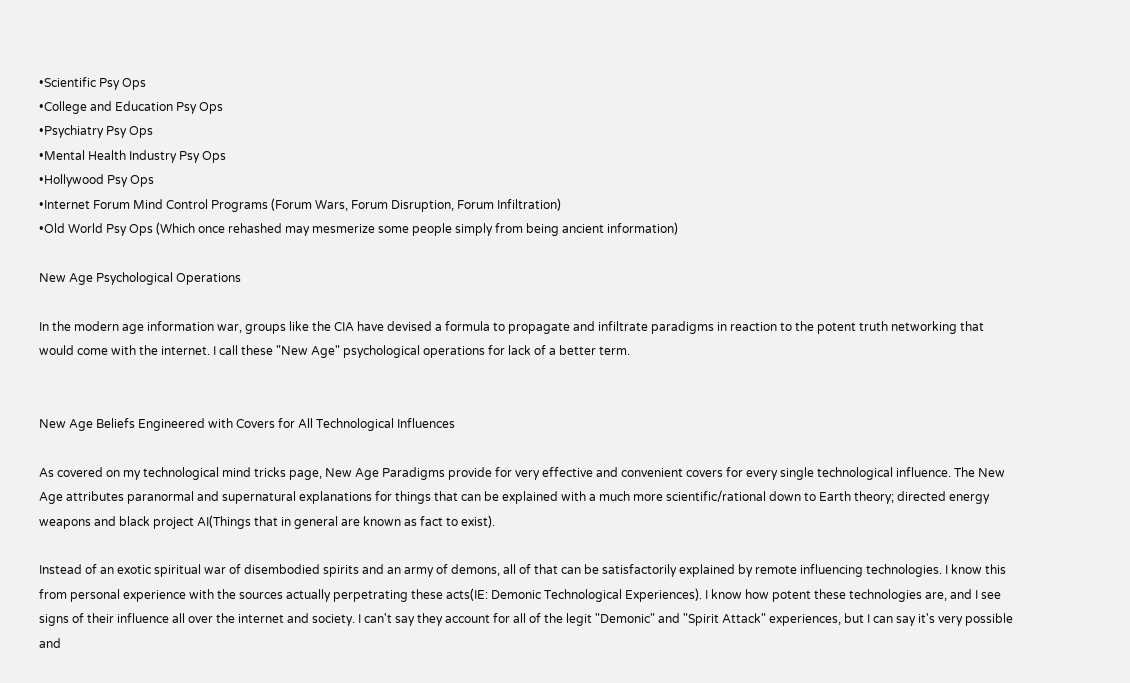•Scientific Psy Ops
•College and Education Psy Ops
•Psychiatry Psy Ops
•Mental Health Industry Psy Ops
•Hollywood Psy Ops
•Internet Forum Mind Control Programs (Forum Wars, Forum Disruption, Forum Infiltration)
•Old World Psy Ops (Which once rehashed may mesmerize some people simply from being ancient information)

New Age Psychological Operations

In the modern age information war, groups like the CIA have devised a formula to propagate and infiltrate paradigms in reaction to the potent truth networking that would come with the internet. I call these "New Age" psychological operations for lack of a better term.


New Age Beliefs Engineered with Covers for All Technological Influences

As covered on my technological mind tricks page, New Age Paradigms provide for very effective and convenient covers for every single technological influence. The New Age attributes paranormal and supernatural explanations for things that can be explained with a much more scientific/rational down to Earth theory; directed energy weapons and black project AI(Things that in general are known as fact to exist).

Instead of an exotic spiritual war of disembodied spirits and an army of demons, all of that can be satisfactorily explained by remote influencing technologies. I know this from personal experience with the sources actually perpetrating these acts(IE: Demonic Technological Experiences). I know how potent these technologies are, and I see signs of their influence all over the internet and society. I can't say they account for all of the legit "Demonic" and "Spirit Attack" experiences, but I can say it's very possible and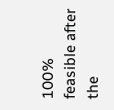100% feasible after the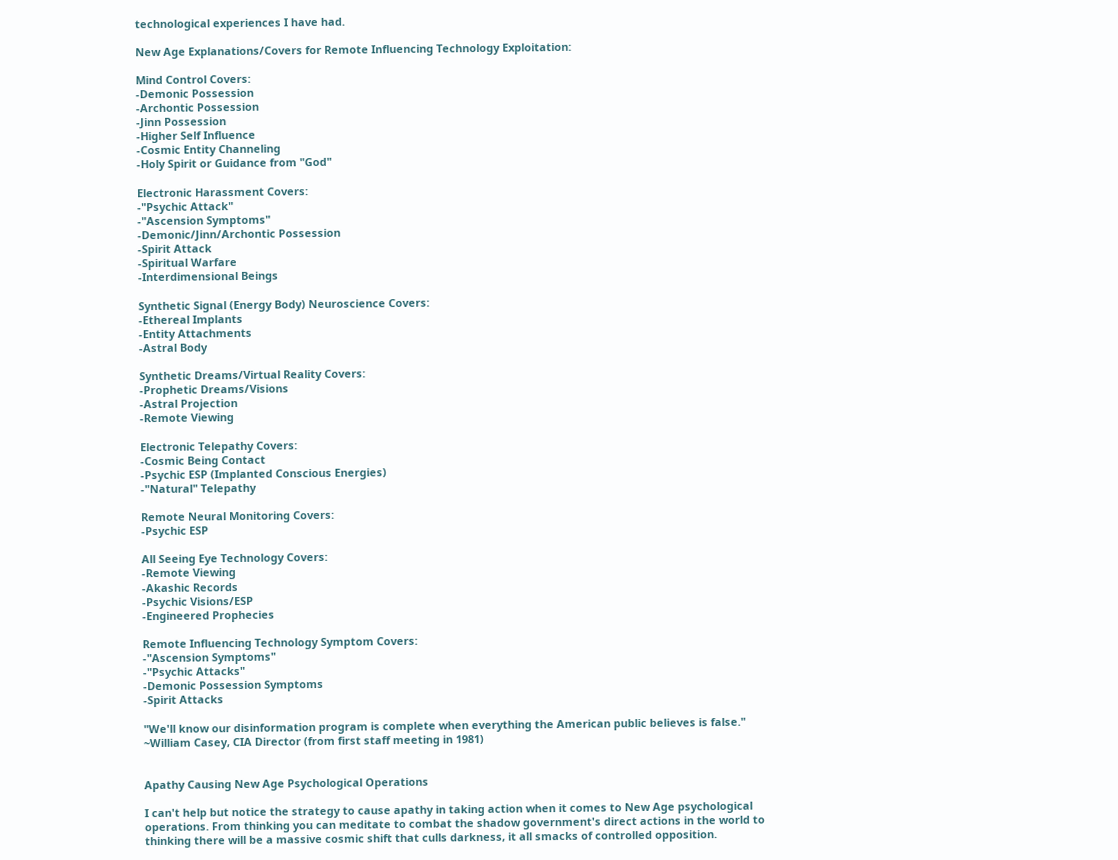technological experiences I have had.

New Age Explanations/Covers for Remote Influencing Technology Exploitation:

Mind Control Covers:
-Demonic Possession
-Archontic Possession
-Jinn Possession
-Higher Self Influence
-Cosmic Entity Channeling
-Holy Spirit or Guidance from "God"

Electronic Harassment Covers:
-"Psychic Attack"
-"Ascension Symptoms"
-Demonic/Jinn/Archontic Possession
-Spirit Attack
-Spiritual Warfare
-Interdimensional Beings

Synthetic Signal (Energy Body) Neuroscience Covers:
-Ethereal Implants
-Entity Attachments
-Astral Body

Synthetic Dreams/Virtual Reality Covers:
-Prophetic Dreams/Visions
-Astral Projection
-Remote Viewing

Electronic Telepathy Covers:
-Cosmic Being Contact
-Psychic ESP (Implanted Conscious Energies)
-"Natural" Telepathy

Remote Neural Monitoring Covers:
-Psychic ESP

All Seeing Eye Technology Covers:
-Remote Viewing
-Akashic Records
-Psychic Visions/ESP
-Engineered Prophecies

Remote Influencing Technology Symptom Covers:
-"Ascension Symptoms"
-"Psychic Attacks"
-Demonic Possession Symptoms
-Spirit Attacks

"We'll know our disinformation program is complete when everything the American public believes is false."
~William Casey, CIA Director (from first staff meeting in 1981)


Apathy Causing New Age Psychological Operations

I can't help but notice the strategy to cause apathy in taking action when it comes to New Age psychological operations. From thinking you can meditate to combat the shadow government's direct actions in the world to thinking there will be a massive cosmic shift that culls darkness, it all smacks of controlled opposition.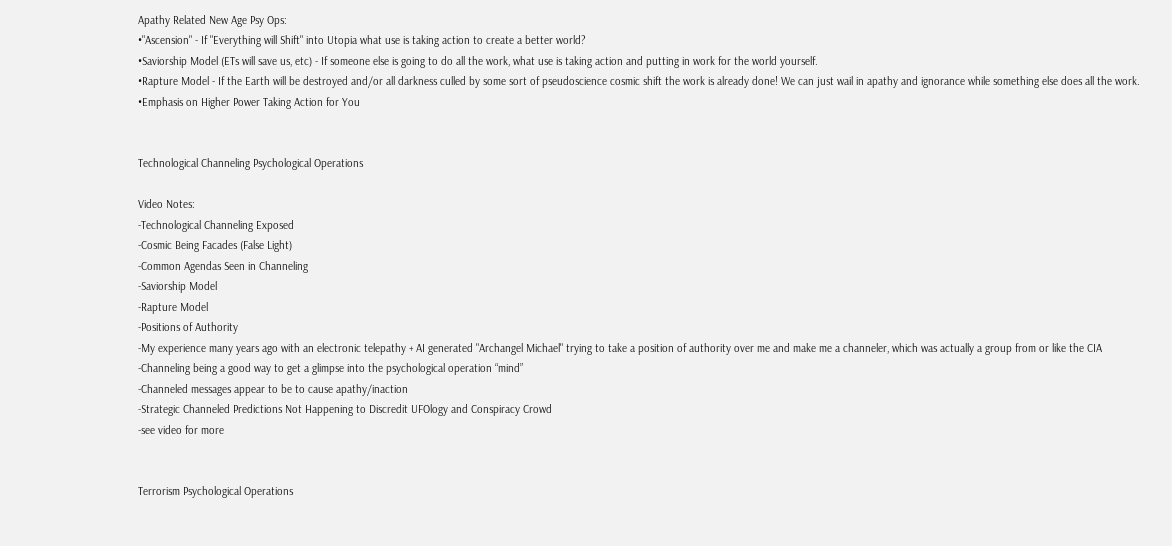Apathy Related New Age Psy Ops:
•"Ascension" - If "Everything will Shift" into Utopia what use is taking action to create a better world?
•Saviorship Model (ETs will save us, etc) - If someone else is going to do all the work, what use is taking action and putting in work for the world yourself.
•Rapture Model - If the Earth will be destroyed and/or all darkness culled by some sort of pseudoscience cosmic shift the work is already done! We can just wail in apathy and ignorance while something else does all the work.
•Emphasis on Higher Power Taking Action for You


Technological Channeling Psychological Operations

Video Notes:
-Technological Channeling Exposed
-Cosmic Being Facades (False Light)
-Common Agendas Seen in Channeling
-Saviorship Model
-Rapture Model
-Positions of Authority
-My experience many years ago with an electronic telepathy + AI generated "Archangel Michael" trying to take a position of authority over me and make me a channeler, which was actually a group from or like the CIA
-Channeling being a good way to get a glimpse into the psychological operation “mind”
-Channeled messages appear to be to cause apathy/inaction
-Strategic Channeled Predictions Not Happening to Discredit UFOlogy and Conspiracy Crowd
-see video for more


Terrorism Psychological Operations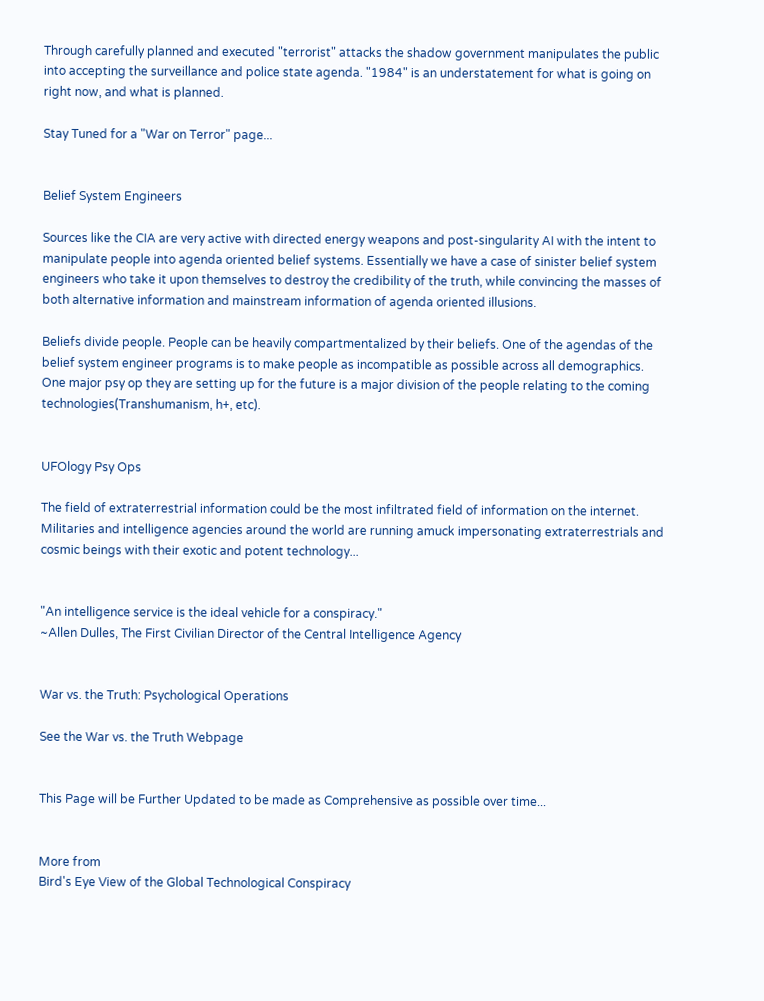Through carefully planned and executed "terrorist" attacks the shadow government manipulates the public into accepting the surveillance and police state agenda. "1984" is an understatement for what is going on right now, and what is planned.

Stay Tuned for a "War on Terror" page...


Belief System Engineers

Sources like the CIA are very active with directed energy weapons and post-singularity AI with the intent to manipulate people into agenda oriented belief systems. Essentially we have a case of sinister belief system engineers who take it upon themselves to destroy the credibility of the truth, while convincing the masses of both alternative information and mainstream information of agenda oriented illusions.

Beliefs divide people. People can be heavily compartmentalized by their beliefs. One of the agendas of the belief system engineer programs is to make people as incompatible as possible across all demographics. One major psy op they are setting up for the future is a major division of the people relating to the coming technologies(Transhumanism, h+, etc).


UFOlogy Psy Ops

The field of extraterrestrial information could be the most infiltrated field of information on the internet. Militaries and intelligence agencies around the world are running amuck impersonating extraterrestrials and cosmic beings with their exotic and potent technology...


"An intelligence service is the ideal vehicle for a conspiracy."
~Allen Dulles, The First Civilian Director of the Central Intelligence Agency


War vs. the Truth: Psychological Operations

See the War vs. the Truth Webpage


This Page will be Further Updated to be made as Comprehensive as possible over time...


More from
Bird's Eye View of the Global Technological Conspiracy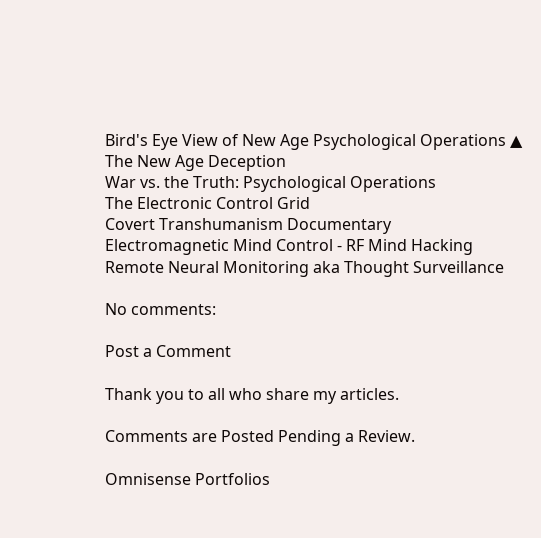Bird's Eye View of New Age Psychological Operations ▲ The New Age Deception
War vs. the Truth: Psychological Operations
The Electronic Control Grid
Covert Transhumanism Documentary
Electromagnetic Mind Control - RF Mind Hacking
Remote Neural Monitoring aka Thought Surveillance

No comments:

Post a Comment

Thank you to all who share my articles.

Comments are Posted Pending a Review.

Omnisense Portfolios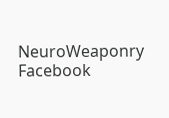NeuroWeaponry Facebook